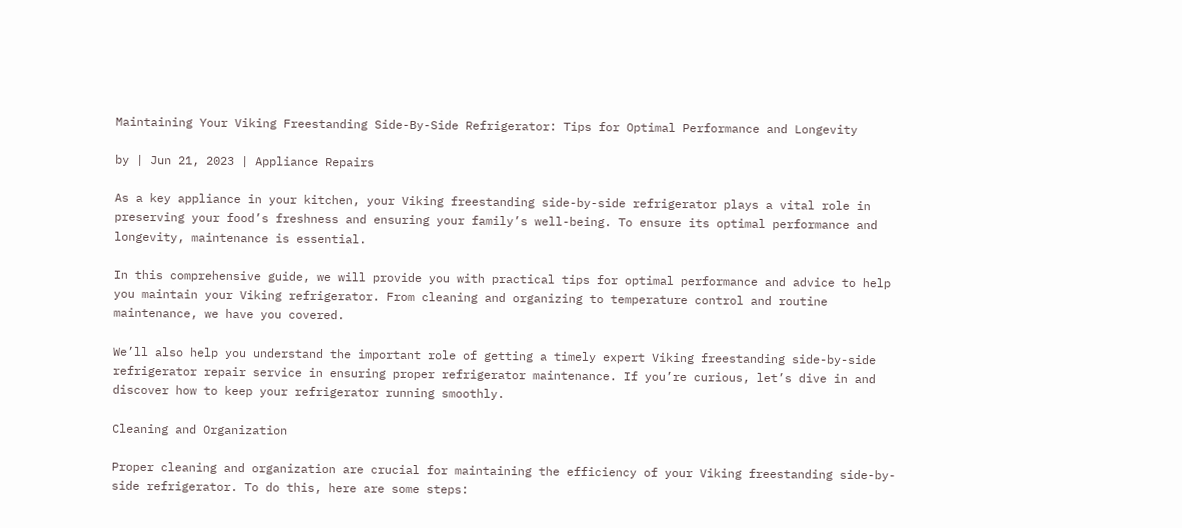Maintaining Your Viking Freestanding Side-By-Side Refrigerator: Tips for Optimal Performance and Longevity

by | Jun 21, 2023 | Appliance Repairs

As a key appliance in your kitchen, your Viking freestanding side-by-side refrigerator plays a vital role in preserving your food’s freshness and ensuring your family’s well-being. To ensure its optimal performance and longevity, maintenance is essential.

In this comprehensive guide, we will provide you with practical tips for optimal performance and advice to help you maintain your Viking refrigerator. From cleaning and organizing to temperature control and routine maintenance, we have you covered.

We’ll also help you understand the important role of getting a timely expert Viking freestanding side-by-side refrigerator repair service in ensuring proper refrigerator maintenance. If you’re curious, let’s dive in and discover how to keep your refrigerator running smoothly.

Cleaning and Organization

Proper cleaning and organization are crucial for maintaining the efficiency of your Viking freestanding side-by-side refrigerator. To do this, here are some steps: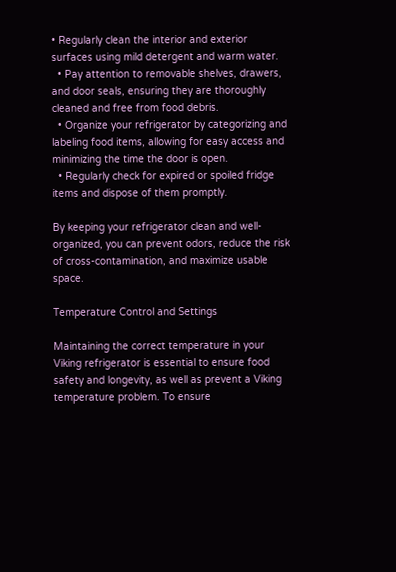• Regularly clean the interior and exterior surfaces using mild detergent and warm water.
  • Pay attention to removable shelves, drawers, and door seals, ensuring they are thoroughly cleaned and free from food debris.
  • Organize your refrigerator by categorizing and labeling food items, allowing for easy access and minimizing the time the door is open.
  • Regularly check for expired or spoiled fridge items and dispose of them promptly.

By keeping your refrigerator clean and well-organized, you can prevent odors, reduce the risk of cross-contamination, and maximize usable space.

Temperature Control and Settings

Maintaining the correct temperature in your Viking refrigerator is essential to ensure food safety and longevity, as well as prevent a Viking temperature problem. To ensure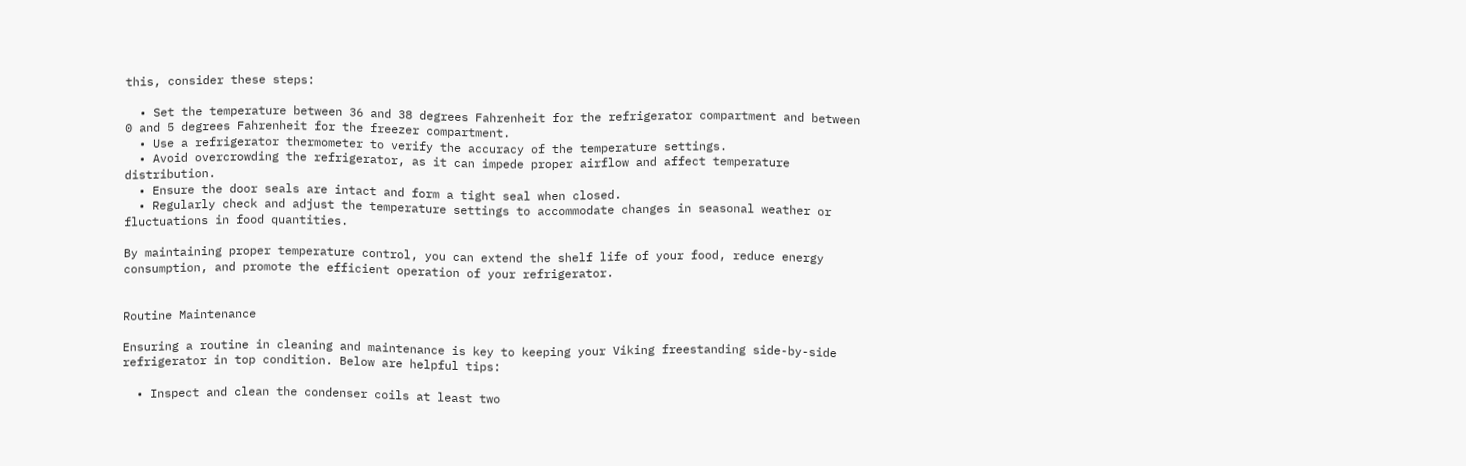this, consider these steps:

  • Set the temperature between 36 and 38 degrees Fahrenheit for the refrigerator compartment and between 0 and 5 degrees Fahrenheit for the freezer compartment.
  • Use a refrigerator thermometer to verify the accuracy of the temperature settings.
  • Avoid overcrowding the refrigerator, as it can impede proper airflow and affect temperature distribution.
  • Ensure the door seals are intact and form a tight seal when closed.
  • Regularly check and adjust the temperature settings to accommodate changes in seasonal weather or fluctuations in food quantities.

By maintaining proper temperature control, you can extend the shelf life of your food, reduce energy consumption, and promote the efficient operation of your refrigerator.


Routine Maintenance

Ensuring a routine in cleaning and maintenance is key to keeping your Viking freestanding side-by-side refrigerator in top condition. Below are helpful tips:

  • Inspect and clean the condenser coils at least two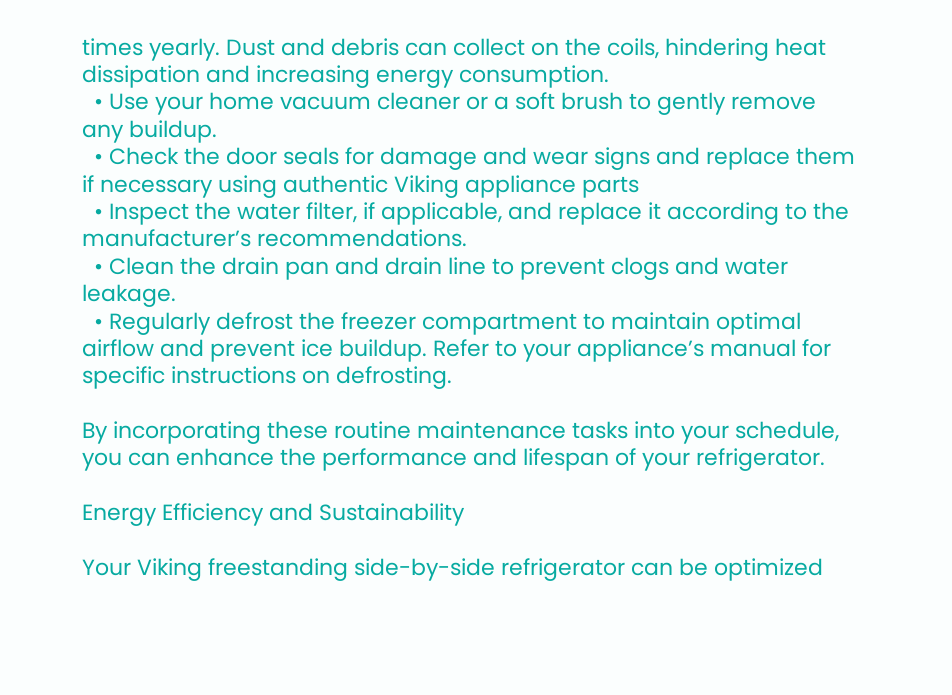times yearly. Dust and debris can collect on the coils, hindering heat dissipation and increasing energy consumption.
  • Use your home vacuum cleaner or a soft brush to gently remove any buildup.
  • Check the door seals for damage and wear signs and replace them if necessary using authentic Viking appliance parts
  • Inspect the water filter, if applicable, and replace it according to the manufacturer’s recommendations.
  • Clean the drain pan and drain line to prevent clogs and water leakage.
  • Regularly defrost the freezer compartment to maintain optimal airflow and prevent ice buildup. Refer to your appliance’s manual for specific instructions on defrosting.

By incorporating these routine maintenance tasks into your schedule, you can enhance the performance and lifespan of your refrigerator.

Energy Efficiency and Sustainability

Your Viking freestanding side-by-side refrigerator can be optimized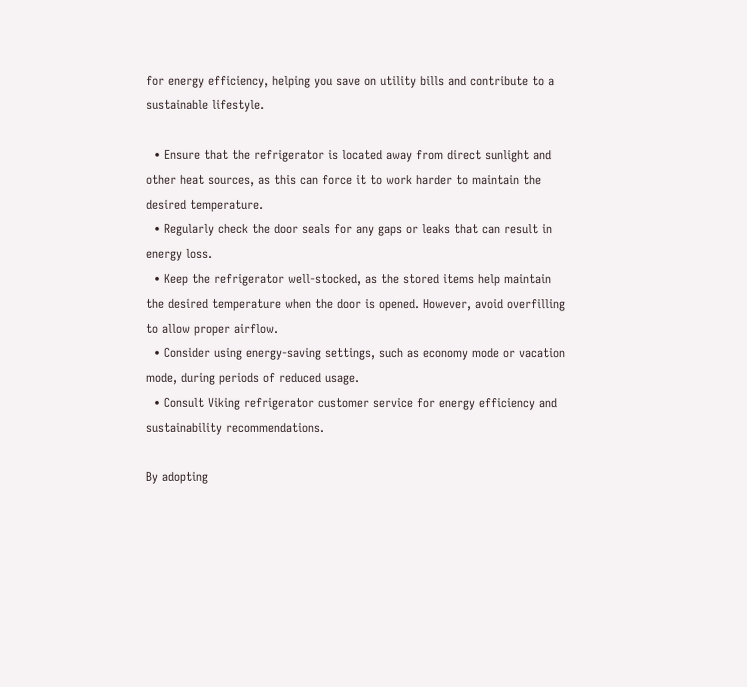for energy efficiency, helping you save on utility bills and contribute to a sustainable lifestyle.

  • Ensure that the refrigerator is located away from direct sunlight and other heat sources, as this can force it to work harder to maintain the desired temperature.
  • Regularly check the door seals for any gaps or leaks that can result in energy loss.
  • Keep the refrigerator well-stocked, as the stored items help maintain the desired temperature when the door is opened. However, avoid overfilling to allow proper airflow.
  • Consider using energy-saving settings, such as economy mode or vacation mode, during periods of reduced usage.
  • Consult Viking refrigerator customer service for energy efficiency and sustainability recommendations.

By adopting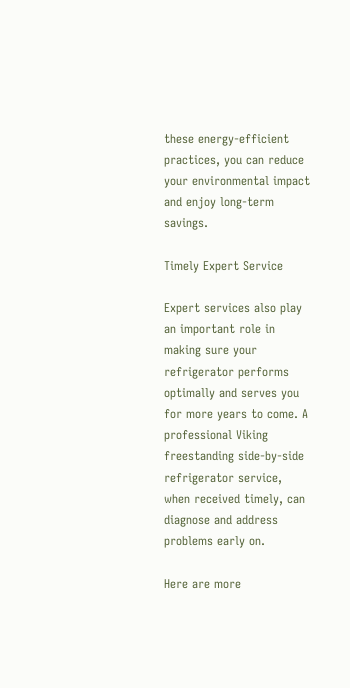these energy-efficient practices, you can reduce your environmental impact and enjoy long-term savings.

Timely Expert Service

Expert services also play an important role in making sure your refrigerator performs optimally and serves you for more years to come. A professional Viking freestanding side-by-side refrigerator service, when received timely, can diagnose and address problems early on.

Here are more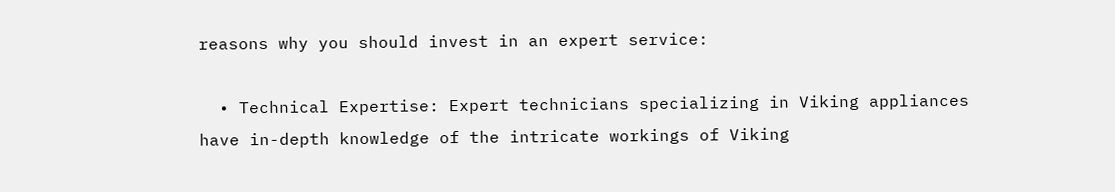reasons why you should invest in an expert service:

  • Technical Expertise: Expert technicians specializing in Viking appliances have in-depth knowledge of the intricate workings of Viking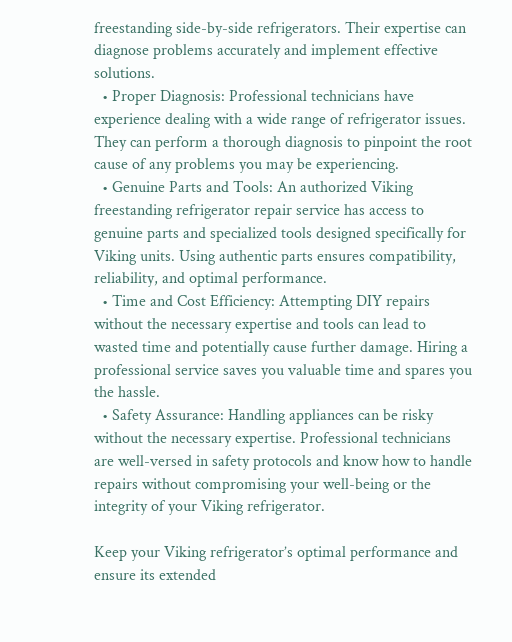freestanding side-by-side refrigerators. Their expertise can diagnose problems accurately and implement effective solutions.
  • Proper Diagnosis: Professional technicians have experience dealing with a wide range of refrigerator issues. They can perform a thorough diagnosis to pinpoint the root cause of any problems you may be experiencing.
  • Genuine Parts and Tools: An authorized Viking freestanding refrigerator repair service has access to genuine parts and specialized tools designed specifically for Viking units. Using authentic parts ensures compatibility, reliability, and optimal performance.
  • Time and Cost Efficiency: Attempting DIY repairs without the necessary expertise and tools can lead to wasted time and potentially cause further damage. Hiring a professional service saves you valuable time and spares you the hassle.
  • Safety Assurance: Handling appliances can be risky without the necessary expertise. Professional technicians are well-versed in safety protocols and know how to handle repairs without compromising your well-being or the integrity of your Viking refrigerator.

Keep your Viking refrigerator’s optimal performance and ensure its extended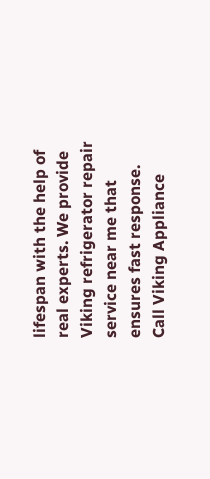lifespan with the help of real experts. We provide Viking refrigerator repair service near me that ensures fast response. Call Viking Appliance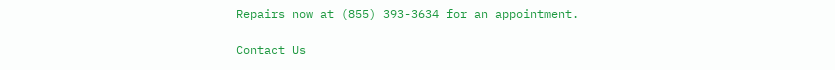Repairs now at (855) 393-3634 for an appointment.

Contact Us